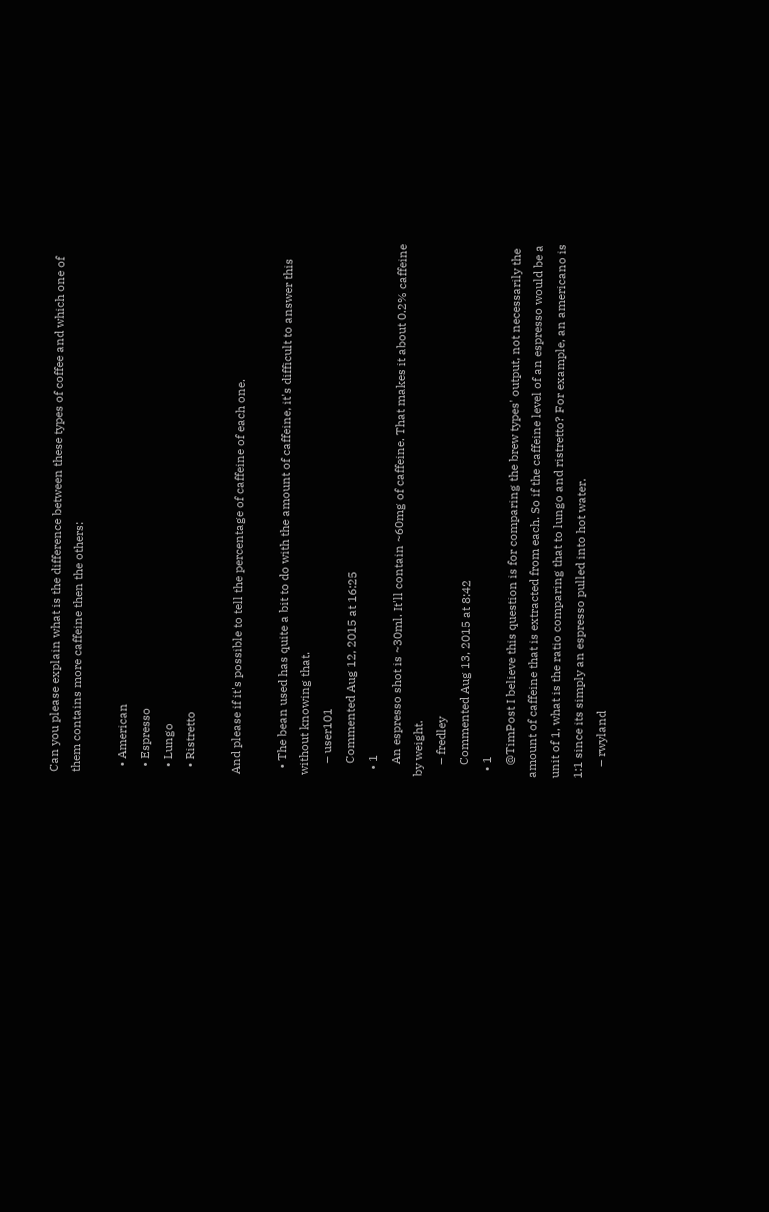Can you please explain what is the difference between these types of coffee and which one of them contains more caffeine then the others:

  • American
  • Espresso
  • Lungo
  • Ristretto

And please if it's possible to tell the percentage of caffeine of each one.

  • The bean used has quite a bit to do with the amount of caffeine, it's difficult to answer this without knowing that.
    – user101
    Commented Aug 12, 2015 at 16:25
  • 1
    An espresso shot is ~30ml. It'll contain ~60mg of caffeine. That makes it about 0.2% caffeine by weight.
    – fredley
    Commented Aug 13, 2015 at 8:42
  • 1
    @TimPost I believe this question is for comparing the brew types' output, not necessarily the amount of caffeine that is extracted from each. So if the caffeine level of an espresso would be a unit of 1, what is the ratio comparing that to lungo and ristretto? For example, an americano is 1:1 since its simply an espresso pulled into hot water.
    – rwyland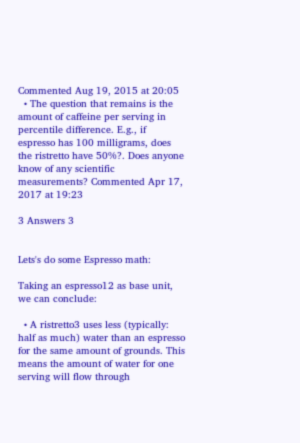Commented Aug 19, 2015 at 20:05
  • The question that remains is the amount of caffeine per serving in percentile difference. E.g., if espresso has 100 milligrams, does the ristretto have 50%?. Does anyone know of any scientific measurements? Commented Apr 17, 2017 at 19:23

3 Answers 3


Lets's do some Espresso math:

Taking an espresso12 as base unit, we can conclude:

  • A ristretto3 uses less (typically: half as much) water than an espresso for the same amount of grounds. This means the amount of water for one serving will flow through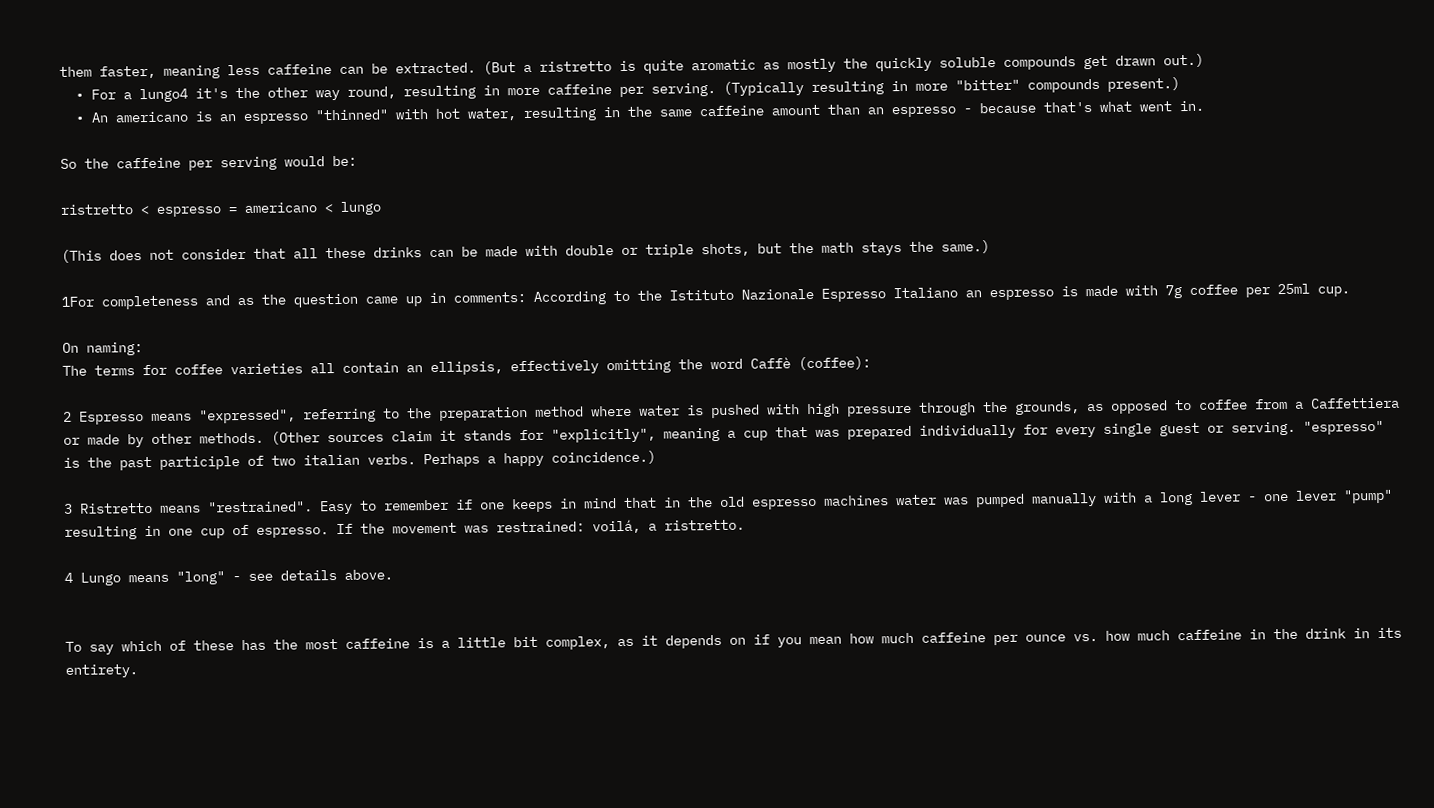them faster, meaning less caffeine can be extracted. (But a ristretto is quite aromatic as mostly the quickly soluble compounds get drawn out.)
  • For a lungo4 it's the other way round, resulting in more caffeine per serving. (Typically resulting in more "bitter" compounds present.)
  • An americano is an espresso "thinned" with hot water, resulting in the same caffeine amount than an espresso - because that's what went in.

So the caffeine per serving would be:

ristretto < espresso = americano < lungo

(This does not consider that all these drinks can be made with double or triple shots, but the math stays the same.)

1For completeness and as the question came up in comments: According to the Istituto Nazionale Espresso Italiano an espresso is made with 7g coffee per 25ml cup.

On naming:
The terms for coffee varieties all contain an ellipsis, effectively omitting the word Caffè (coffee):

2 Espresso means "expressed", referring to the preparation method where water is pushed with high pressure through the grounds, as opposed to coffee from a Caffettiera or made by other methods. (Other sources claim it stands for "explicitly", meaning a cup that was prepared individually for every single guest or serving. "espresso" is the past participle of two italian verbs. Perhaps a happy coincidence.)

3 Ristretto means "restrained". Easy to remember if one keeps in mind that in the old espresso machines water was pumped manually with a long lever - one lever "pump" resulting in one cup of espresso. If the movement was restrained: voilá, a ristretto.

4 Lungo means "long" - see details above.


To say which of these has the most caffeine is a little bit complex, as it depends on if you mean how much caffeine per ounce vs. how much caffeine in the drink in its entirety.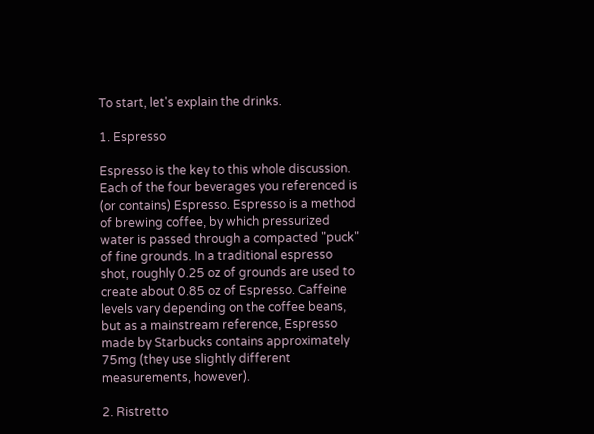To start, let's explain the drinks.

1. Espresso

Espresso is the key to this whole discussion. Each of the four beverages you referenced is (or contains) Espresso. Espresso is a method of brewing coffee, by which pressurized water is passed through a compacted "puck" of fine grounds. In a traditional espresso shot, roughly 0.25 oz of grounds are used to create about 0.85 oz of Espresso. Caffeine levels vary depending on the coffee beans, but as a mainstream reference, Espresso made by Starbucks contains approximately 75mg (they use slightly different measurements, however).

2. Ristretto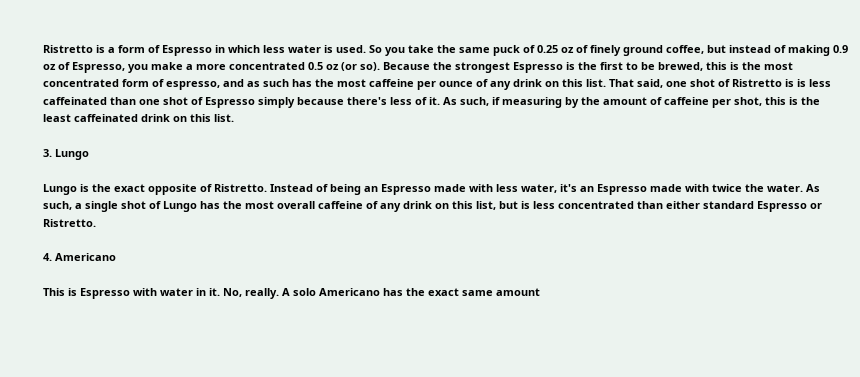Ristretto is a form of Espresso in which less water is used. So you take the same puck of 0.25 oz of finely ground coffee, but instead of making 0.9 oz of Espresso, you make a more concentrated 0.5 oz (or so). Because the strongest Espresso is the first to be brewed, this is the most concentrated form of espresso, and as such has the most caffeine per ounce of any drink on this list. That said, one shot of Ristretto is is less caffeinated than one shot of Espresso simply because there's less of it. As such, if measuring by the amount of caffeine per shot, this is the least caffeinated drink on this list.

3. Lungo

Lungo is the exact opposite of Ristretto. Instead of being an Espresso made with less water, it's an Espresso made with twice the water. As such, a single shot of Lungo has the most overall caffeine of any drink on this list, but is less concentrated than either standard Espresso or Ristretto.

4. Americano

This is Espresso with water in it. No, really. A solo Americano has the exact same amount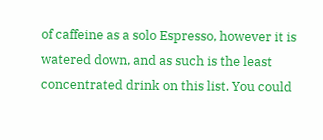of caffeine as a solo Espresso, however it is watered down, and as such is the least concentrated drink on this list. You could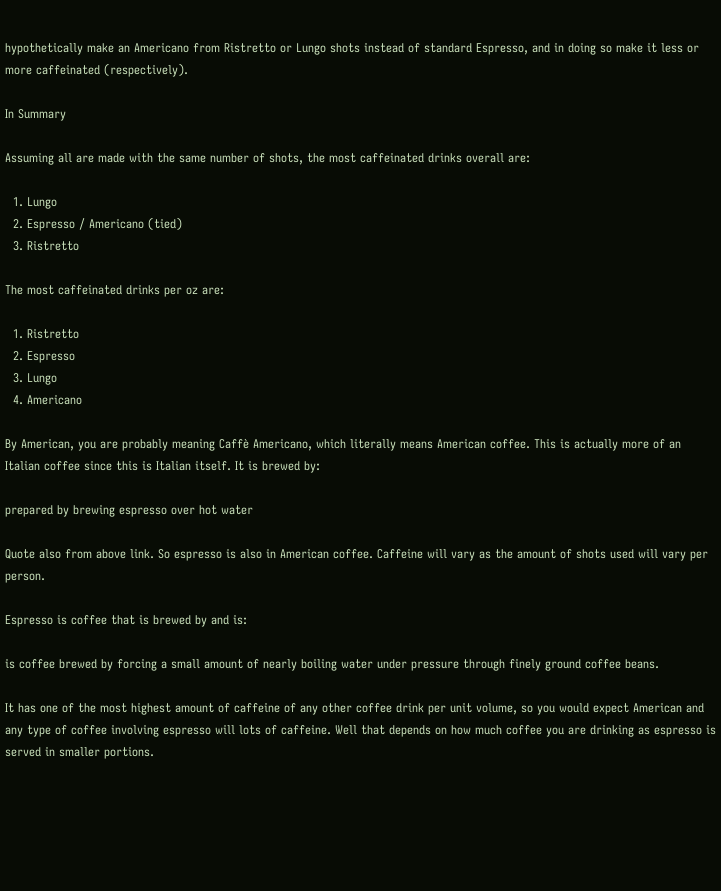hypothetically make an Americano from Ristretto or Lungo shots instead of standard Espresso, and in doing so make it less or more caffeinated (respectively).

In Summary

Assuming all are made with the same number of shots, the most caffeinated drinks overall are:

  1. Lungo
  2. Espresso / Americano (tied)
  3. Ristretto

The most caffeinated drinks per oz are:

  1. Ristretto
  2. Espresso
  3. Lungo
  4. Americano

By American, you are probably meaning Caffè Americano, which literally means American coffee. This is actually more of an Italian coffee since this is Italian itself. It is brewed by:

prepared by brewing espresso over hot water

Quote also from above link. So espresso is also in American coffee. Caffeine will vary as the amount of shots used will vary per person.

Espresso is coffee that is brewed by and is:

is coffee brewed by forcing a small amount of nearly boiling water under pressure through finely ground coffee beans.

It has one of the most highest amount of caffeine of any other coffee drink per unit volume, so you would expect American and any type of coffee involving espresso will lots of caffeine. Well that depends on how much coffee you are drinking as espresso is served in smaller portions.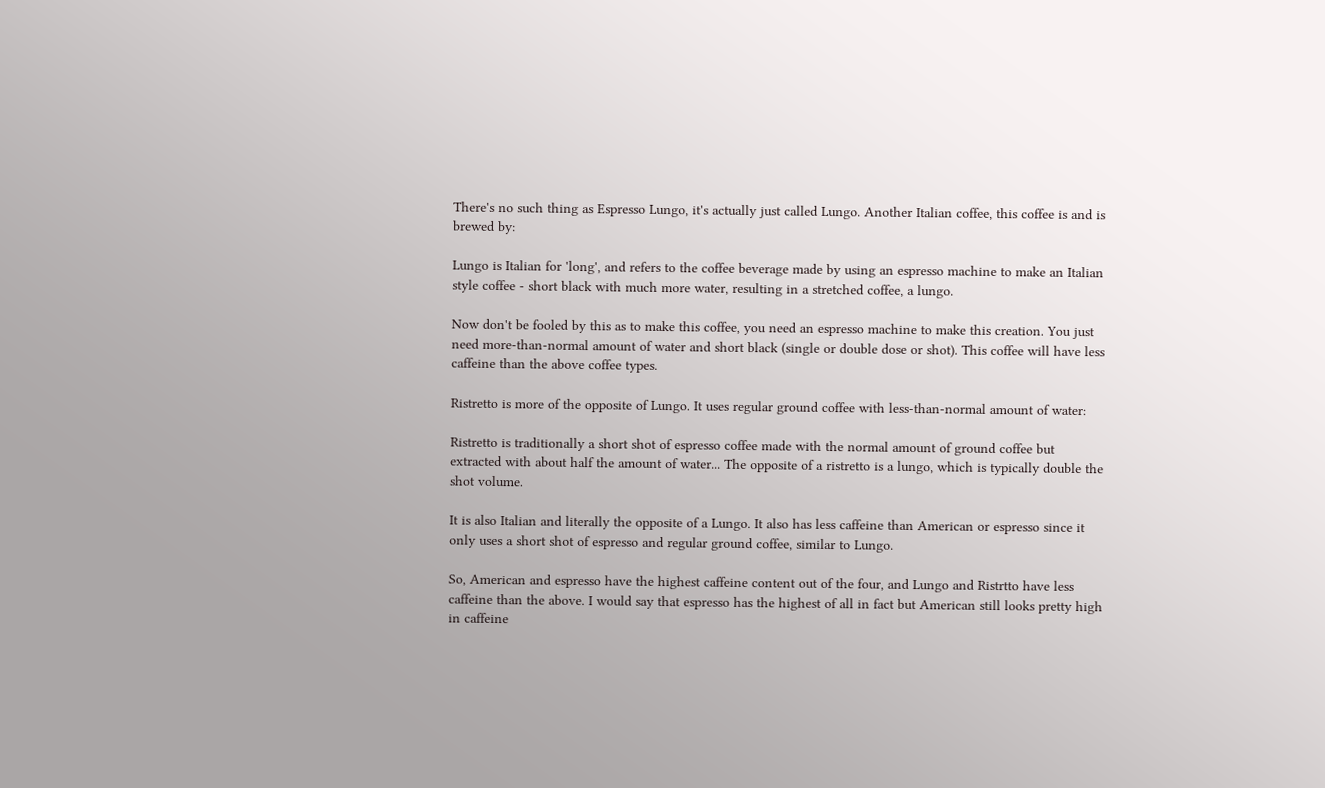There's no such thing as Espresso Lungo, it's actually just called Lungo. Another Italian coffee, this coffee is and is brewed by:

Lungo is Italian for 'long', and refers to the coffee beverage made by using an espresso machine to make an Italian style coffee - short black with much more water, resulting in a stretched coffee, a lungo.

Now don't be fooled by this as to make this coffee, you need an espresso machine to make this creation. You just need more-than-normal amount of water and short black (single or double dose or shot). This coffee will have less caffeine than the above coffee types.

Ristretto is more of the opposite of Lungo. It uses regular ground coffee with less-than-normal amount of water:

Ristretto is traditionally a short shot of espresso coffee made with the normal amount of ground coffee but extracted with about half the amount of water... The opposite of a ristretto is a lungo, which is typically double the shot volume.

It is also Italian and literally the opposite of a Lungo. It also has less caffeine than American or espresso since it only uses a short shot of espresso and regular ground coffee, similar to Lungo.

So, American and espresso have the highest caffeine content out of the four, and Lungo and Ristrtto have less caffeine than the above. I would say that espresso has the highest of all in fact but American still looks pretty high in caffeine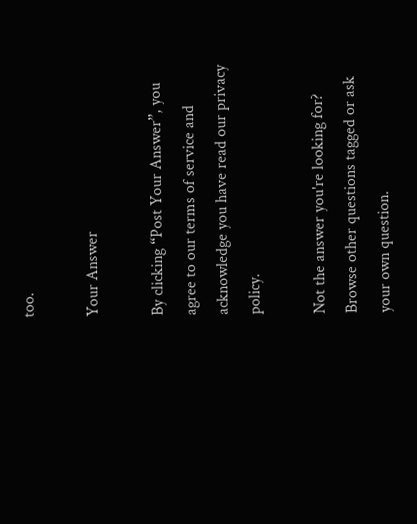too.

Your Answer

By clicking “Post Your Answer”, you agree to our terms of service and acknowledge you have read our privacy policy.

Not the answer you're looking for? Browse other questions tagged or ask your own question.